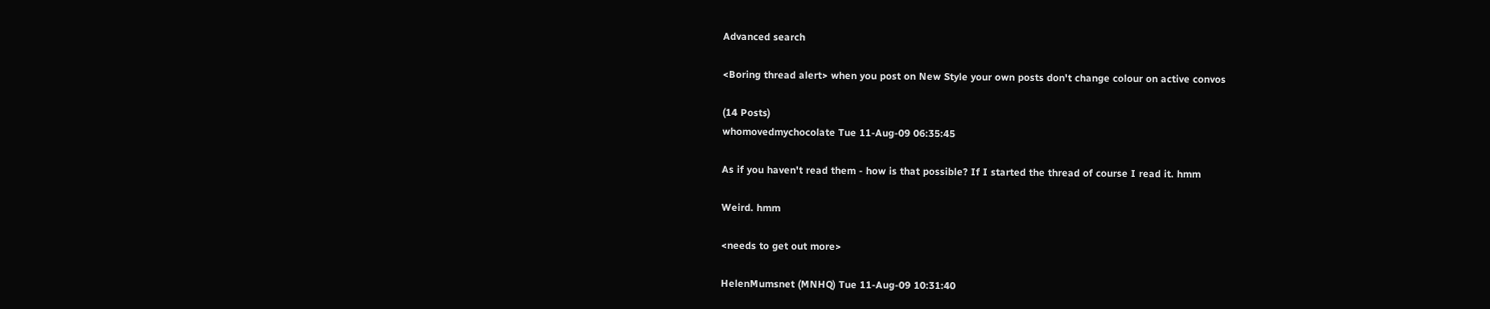Advanced search

<Boring thread alert> when you post on New Style your own posts don't change colour on active convos

(14 Posts)
whomovedmychocolate Tue 11-Aug-09 06:35:45

As if you haven't read them - how is that possible? If I started the thread of course I read it. hmm

Weird. hmm

<needs to get out more>

HelenMumsnet (MNHQ) Tue 11-Aug-09 10:31:40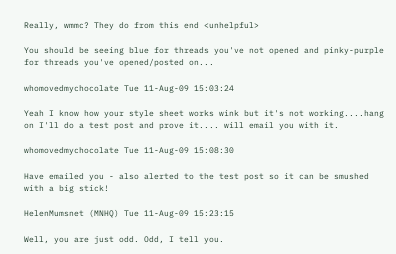Really, wmmc? They do from this end <unhelpful>

You should be seeing blue for threads you've not opened and pinky-purple for threads you've opened/posted on...

whomovedmychocolate Tue 11-Aug-09 15:03:24

Yeah I know how your style sheet works wink but it's not working....hang on I'll do a test post and prove it.... will email you with it.

whomovedmychocolate Tue 11-Aug-09 15:08:30

Have emailed you - also alerted to the test post so it can be smushed with a big stick!

HelenMumsnet (MNHQ) Tue 11-Aug-09 15:23:15

Well, you are just odd. Odd, I tell you.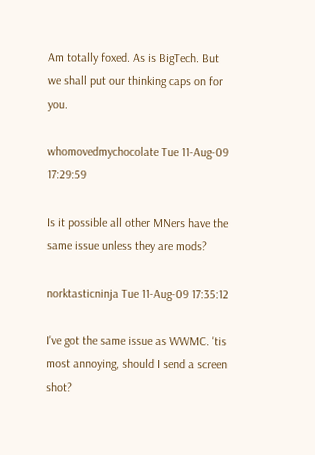Am totally foxed. As is BigTech. But we shall put our thinking caps on for you.

whomovedmychocolate Tue 11-Aug-09 17:29:59

Is it possible all other MNers have the same issue unless they are mods?

norktasticninja Tue 11-Aug-09 17:35:12

I've got the same issue as WWMC. 'tis most annoying, should I send a screen shot?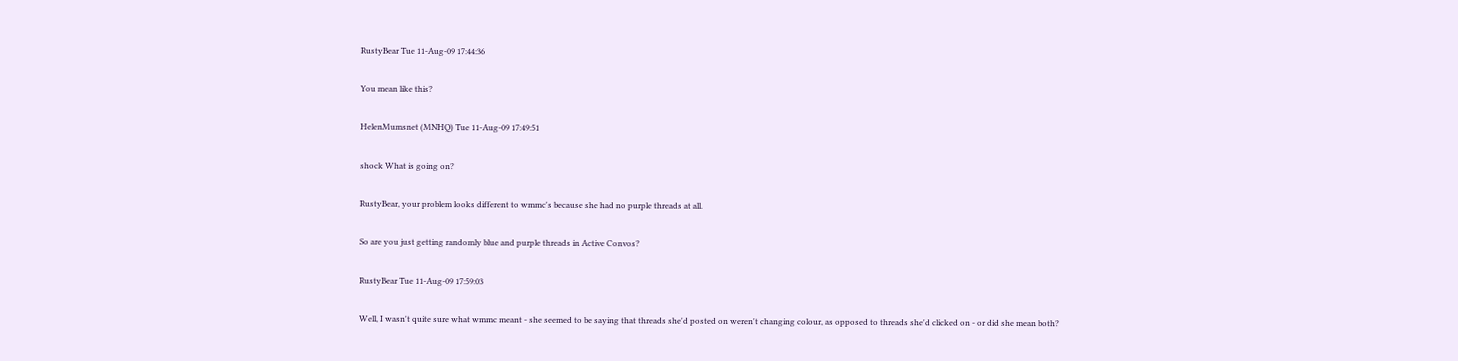RustyBear Tue 11-Aug-09 17:44:36

You mean like this?

HelenMumsnet (MNHQ) Tue 11-Aug-09 17:49:51

shock What is going on?

RustyBear, your problem looks different to wmmc's because she had no purple threads at all.

So are you just getting randomly blue and purple threads in Active Convos?

RustyBear Tue 11-Aug-09 17:59:03

Well, I wasn't quite sure what wmmc meant - she seemed to be saying that threads she'd posted on weren't changing colour, as opposed to threads she'd clicked on - or did she mean both?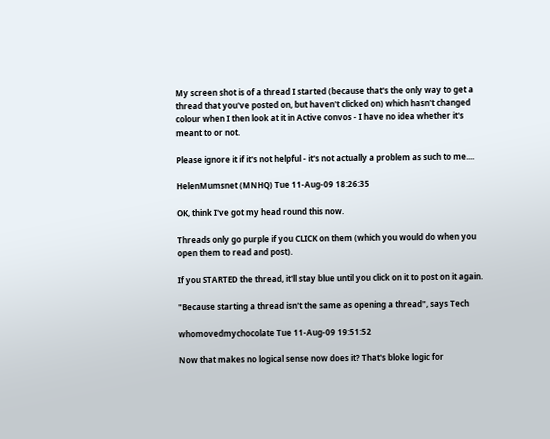My screen shot is of a thread I started (because that's the only way to get a thread that you've posted on, but haven't clicked on) which hasn't changed colour when I then look at it in Active convos - I have no idea whether it's meant to or not.

Please ignore it if it's not helpful - it's not actually a problem as such to me....

HelenMumsnet (MNHQ) Tue 11-Aug-09 18:26:35

OK, think I've got my head round this now.

Threads only go purple if you CLICK on them (which you would do when you open them to read and post).

If you STARTED the thread, it'll stay blue until you click on it to post on it again.

"Because starting a thread isn't the same as opening a thread", says Tech

whomovedmychocolate Tue 11-Aug-09 19:51:52

Now that makes no logical sense now does it? That's bloke logic for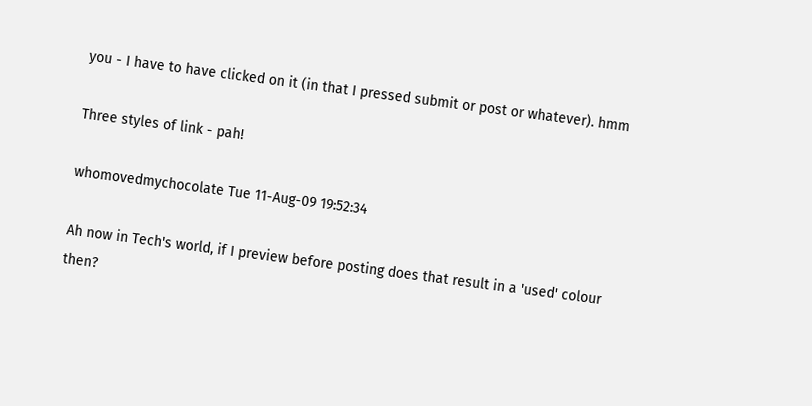you - I have to have clicked on it (in that I pressed submit or post or whatever). hmm

Three styles of link - pah!

whomovedmychocolate Tue 11-Aug-09 19:52:34

Ah now in Tech's world, if I preview before posting does that result in a 'used' colour then?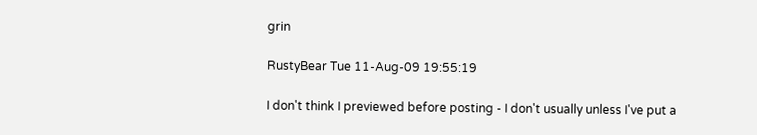grin

RustyBear Tue 11-Aug-09 19:55:19

I don't think I previewed before posting - I don't usually unless I've put a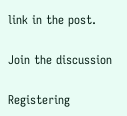link in the post.

Join the discussion

Registering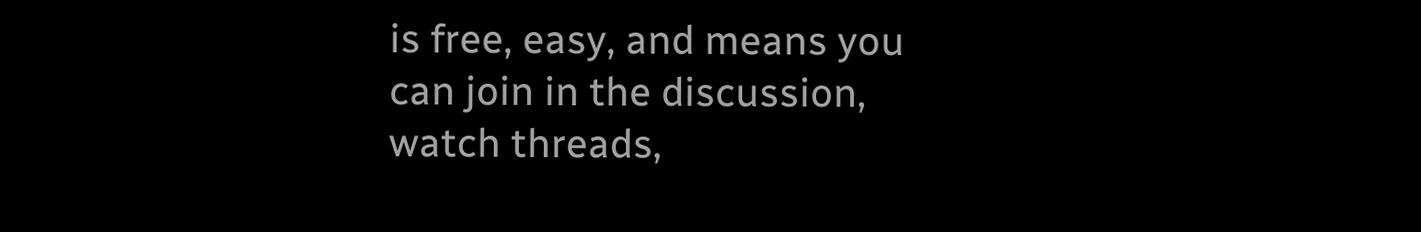is free, easy, and means you can join in the discussion, watch threads,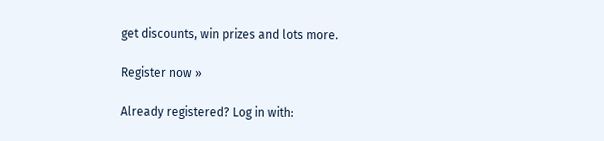get discounts, win prizes and lots more.

Register now »

Already registered? Log in with: